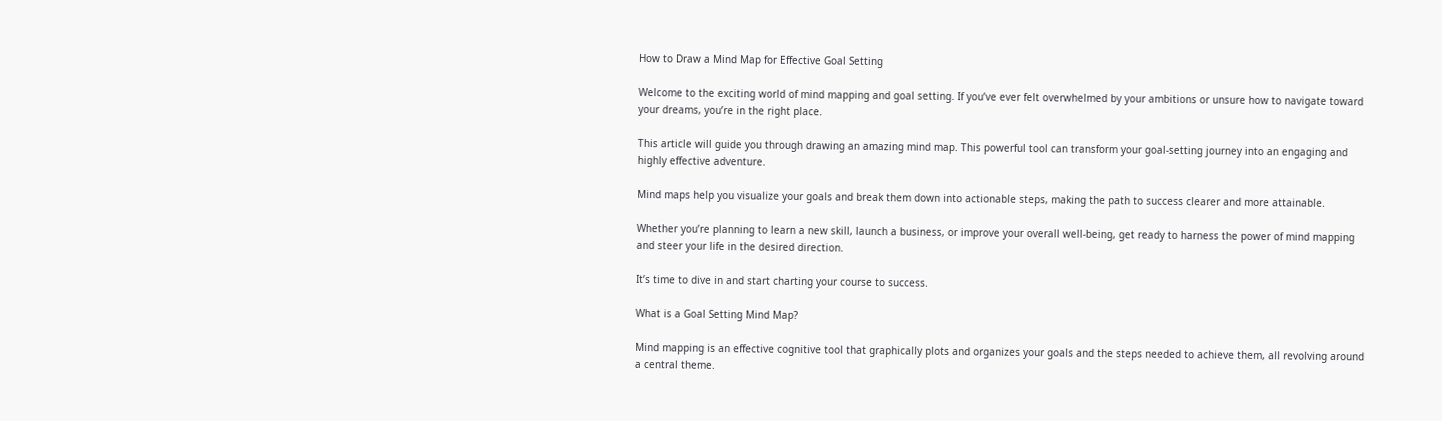How to Draw a Mind Map for Effective Goal Setting

Welcome to the exciting world of mind mapping and goal setting. If you’ve ever felt overwhelmed by your ambitions or unsure how to navigate toward your dreams, you’re in the right place.

This article will guide you through drawing an amazing mind map. This powerful tool can transform your goal-setting journey into an engaging and highly effective adventure.

Mind maps help you visualize your goals and break them down into actionable steps, making the path to success clearer and more attainable.

Whether you’re planning to learn a new skill, launch a business, or improve your overall well-being, get ready to harness the power of mind mapping and steer your life in the desired direction.

It’s time to dive in and start charting your course to success.

What is a Goal Setting Mind Map?

Mind mapping is an effective cognitive tool that graphically plots and organizes your goals and the steps needed to achieve them, all revolving around a central theme.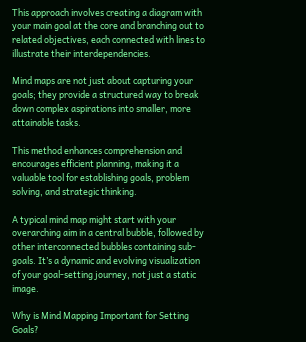This approach involves creating a diagram with your main goal at the core and branching out to related objectives, each connected with lines to illustrate their interdependencies.

Mind maps are not just about capturing your goals; they provide a structured way to break down complex aspirations into smaller, more attainable tasks.

This method enhances comprehension and encourages efficient planning, making it a valuable tool for establishing goals, problem solving, and strategic thinking.

A typical mind map might start with your overarching aim in a central bubble, followed by other interconnected bubbles containing sub-goals. It’s a dynamic and evolving visualization of your goal-setting journey, not just a static image.

Why is Mind Mapping Important for Setting Goals?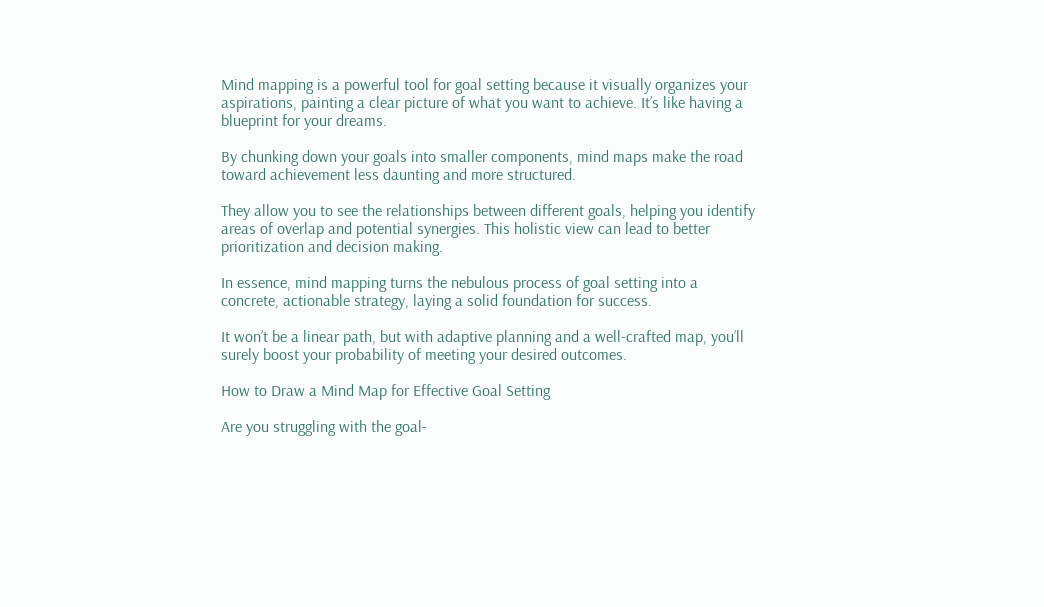Mind mapping is a powerful tool for goal setting because it visually organizes your aspirations, painting a clear picture of what you want to achieve. It’s like having a blueprint for your dreams.

By chunking down your goals into smaller components, mind maps make the road toward achievement less daunting and more structured.

They allow you to see the relationships between different goals, helping you identify areas of overlap and potential synergies. This holistic view can lead to better prioritization and decision making.

In essence, mind mapping turns the nebulous process of goal setting into a concrete, actionable strategy, laying a solid foundation for success.

It won’t be a linear path, but with adaptive planning and a well-crafted map, you’ll surely boost your probability of meeting your desired outcomes.

How to Draw a Mind Map for Effective Goal Setting

Are you struggling with the goal-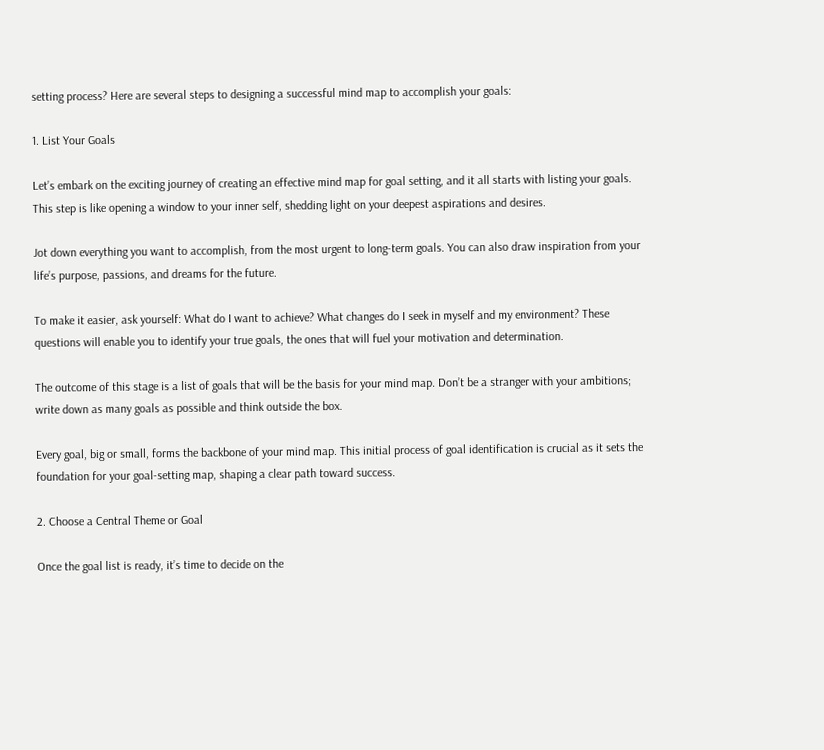setting process? Here are several steps to designing a successful mind map to accomplish your goals:

1. List Your Goals

Let’s embark on the exciting journey of creating an effective mind map for goal setting, and it all starts with listing your goals. This step is like opening a window to your inner self, shedding light on your deepest aspirations and desires.

Jot down everything you want to accomplish, from the most urgent to long-term goals. You can also draw inspiration from your life’s purpose, passions, and dreams for the future.

To make it easier, ask yourself: What do I want to achieve? What changes do I seek in myself and my environment? These questions will enable you to identify your true goals, the ones that will fuel your motivation and determination.

The outcome of this stage is a list of goals that will be the basis for your mind map. Don’t be a stranger with your ambitions; write down as many goals as possible and think outside the box.

Every goal, big or small, forms the backbone of your mind map. This initial process of goal identification is crucial as it sets the foundation for your goal-setting map, shaping a clear path toward success.

2. Choose a Central Theme or Goal

Once the goal list is ready, it’s time to decide on the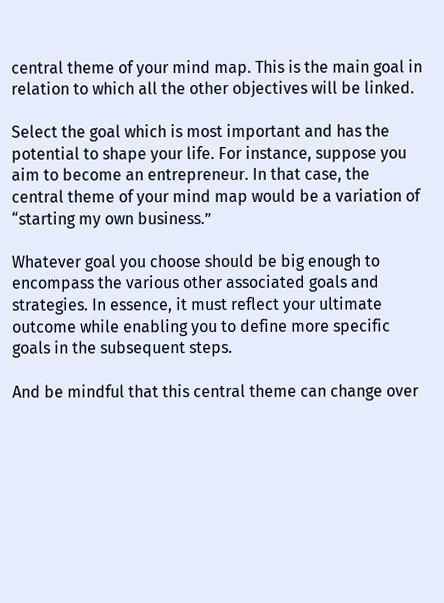central theme of your mind map. This is the main goal in relation to which all the other objectives will be linked.

Select the goal which is most important and has the potential to shape your life. For instance, suppose you aim to become an entrepreneur. In that case, the central theme of your mind map would be a variation of “starting my own business.”

Whatever goal you choose should be big enough to encompass the various other associated goals and strategies. In essence, it must reflect your ultimate outcome while enabling you to define more specific goals in the subsequent steps.

And be mindful that this central theme can change over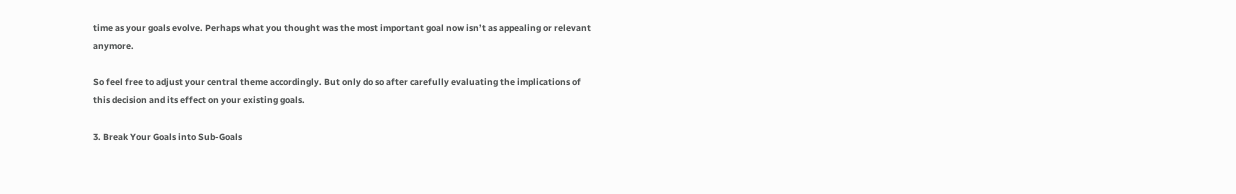time as your goals evolve. Perhaps what you thought was the most important goal now isn’t as appealing or relevant anymore.

So feel free to adjust your central theme accordingly. But only do so after carefully evaluating the implications of this decision and its effect on your existing goals.

3. Break Your Goals into Sub-Goals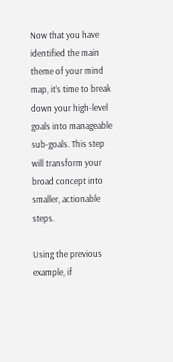Now that you have identified the main theme of your mind map, it’s time to break down your high-level goals into manageable sub-goals. This step will transform your broad concept into smaller, actionable steps.

Using the previous example, if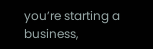you’re starting a business,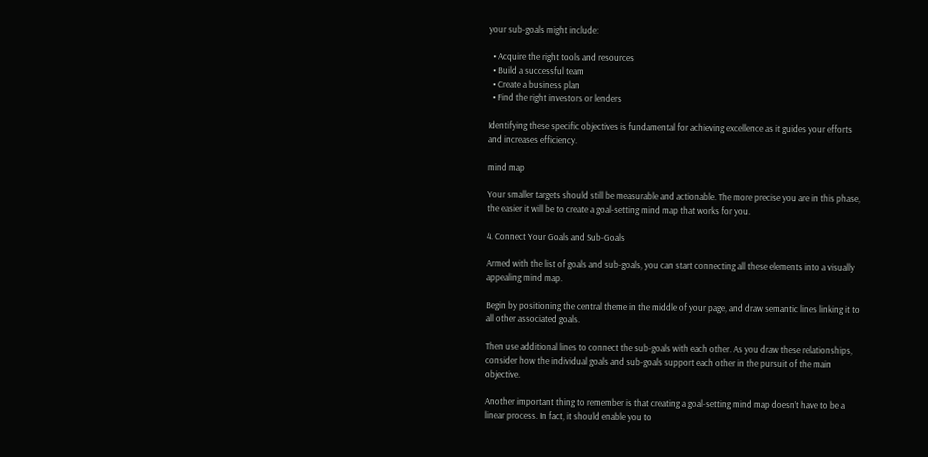your sub-goals might include:

  • Acquire the right tools and resources
  • Build a successful team
  • Create a business plan
  • Find the right investors or lenders

Identifying these specific objectives is fundamental for achieving excellence as it guides your efforts and increases efficiency.

mind map

Your smaller targets should still be measurable and actionable. The more precise you are in this phase, the easier it will be to create a goal-setting mind map that works for you.

4. Connect Your Goals and Sub-Goals

Armed with the list of goals and sub-goals, you can start connecting all these elements into a visually appealing mind map.

Begin by positioning the central theme in the middle of your page, and draw semantic lines linking it to all other associated goals.

Then use additional lines to connect the sub-goals with each other. As you draw these relationships, consider how the individual goals and sub-goals support each other in the pursuit of the main objective.

Another important thing to remember is that creating a goal-setting mind map doesn’t have to be a linear process. In fact, it should enable you to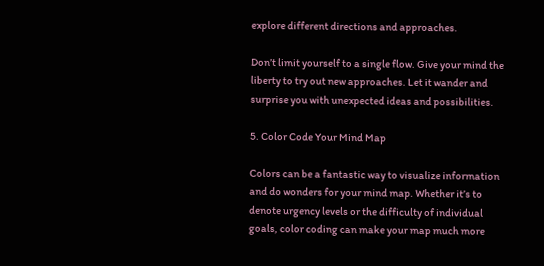explore different directions and approaches.

Don’t limit yourself to a single flow. Give your mind the liberty to try out new approaches. Let it wander and surprise you with unexpected ideas and possibilities.

5. Color Code Your Mind Map

Colors can be a fantastic way to visualize information and do wonders for your mind map. Whether it’s to denote urgency levels or the difficulty of individual goals, color coding can make your map much more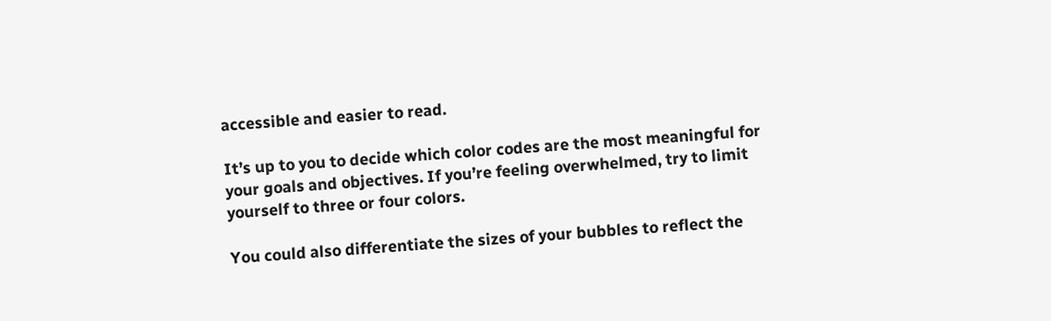accessible and easier to read.

It’s up to you to decide which color codes are the most meaningful for your goals and objectives. If you’re feeling overwhelmed, try to limit yourself to three or four colors.

You could also differentiate the sizes of your bubbles to reflect the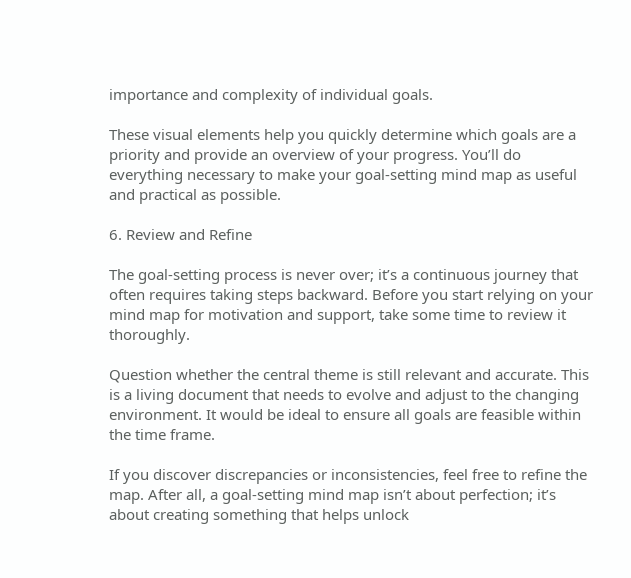importance and complexity of individual goals.

These visual elements help you quickly determine which goals are a priority and provide an overview of your progress. You’ll do everything necessary to make your goal-setting mind map as useful and practical as possible.

6. Review and Refine

The goal-setting process is never over; it’s a continuous journey that often requires taking steps backward. Before you start relying on your mind map for motivation and support, take some time to review it thoroughly.

Question whether the central theme is still relevant and accurate. This is a living document that needs to evolve and adjust to the changing environment. It would be ideal to ensure all goals are feasible within the time frame.

If you discover discrepancies or inconsistencies, feel free to refine the map. After all, a goal-setting mind map isn’t about perfection; it’s about creating something that helps unlock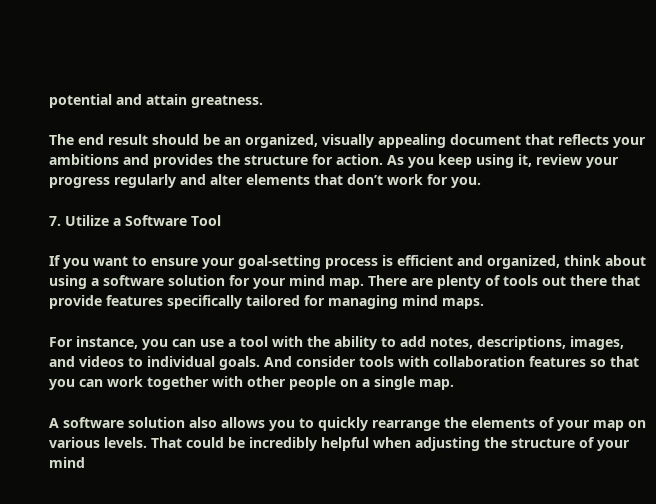potential and attain greatness.

The end result should be an organized, visually appealing document that reflects your ambitions and provides the structure for action. As you keep using it, review your progress regularly and alter elements that don’t work for you.

7. Utilize a Software Tool

If you want to ensure your goal-setting process is efficient and organized, think about using a software solution for your mind map. There are plenty of tools out there that provide features specifically tailored for managing mind maps.

For instance, you can use a tool with the ability to add notes, descriptions, images, and videos to individual goals. And consider tools with collaboration features so that you can work together with other people on a single map.

A software solution also allows you to quickly rearrange the elements of your map on various levels. That could be incredibly helpful when adjusting the structure of your mind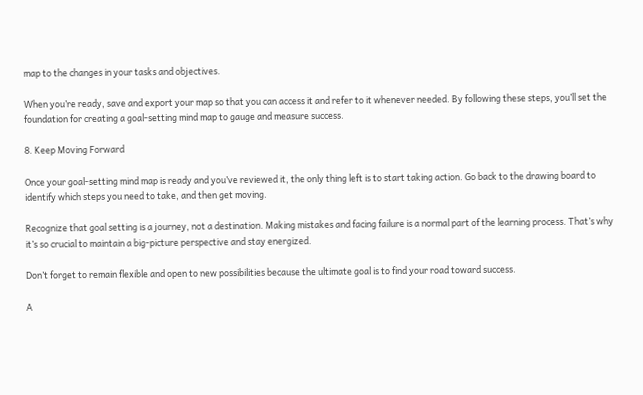map to the changes in your tasks and objectives.

When you’re ready, save and export your map so that you can access it and refer to it whenever needed. By following these steps, you’ll set the foundation for creating a goal-setting mind map to gauge and measure success.

8. Keep Moving Forward

Once your goal-setting mind map is ready and you’ve reviewed it, the only thing left is to start taking action. Go back to the drawing board to identify which steps you need to take, and then get moving.

Recognize that goal setting is a journey, not a destination. Making mistakes and facing failure is a normal part of the learning process. That’s why it’s so crucial to maintain a big-picture perspective and stay energized.

Don’t forget to remain flexible and open to new possibilities because the ultimate goal is to find your road toward success.

A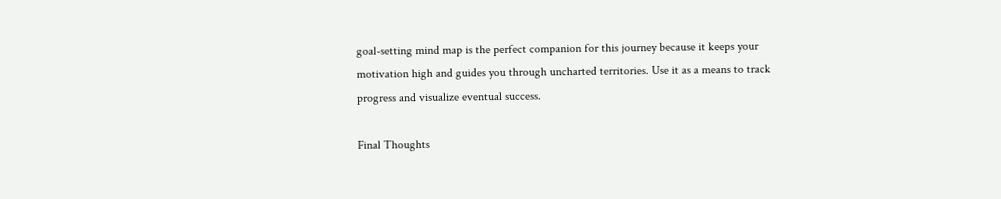goal-setting mind map is the perfect companion for this journey because it keeps your motivation high and guides you through uncharted territories. Use it as a means to track progress and visualize eventual success.

Final Thoughts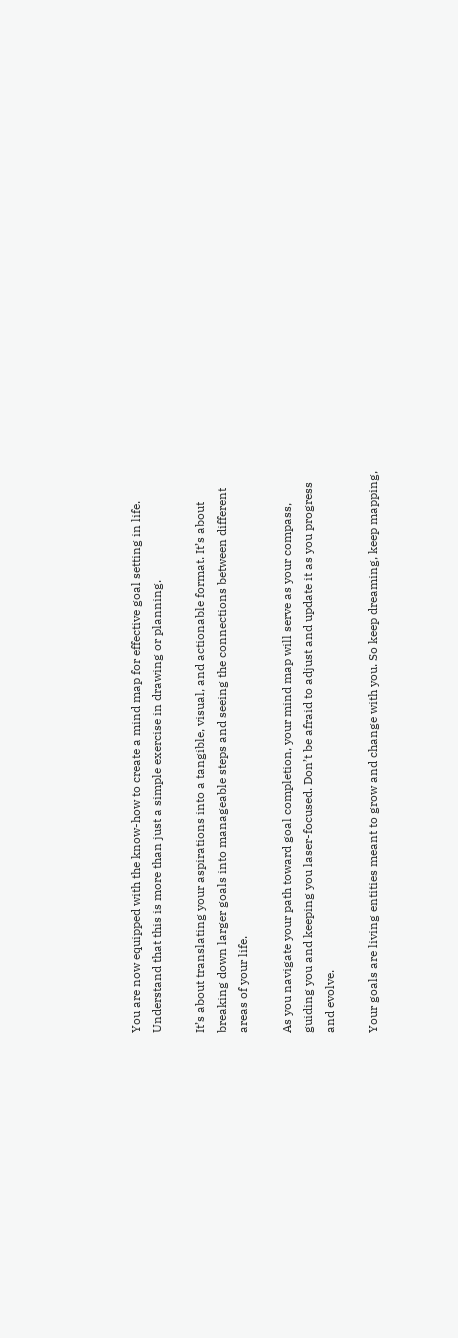You are now equipped with the know-how to create a mind map for effective goal setting in life. Understand that this is more than just a simple exercise in drawing or planning.

It’s about translating your aspirations into a tangible, visual, and actionable format. It’s about breaking down larger goals into manageable steps and seeing the connections between different areas of your life.

As you navigate your path toward goal completion, your mind map will serve as your compass, guiding you and keeping you laser-focused. Don’t be afraid to adjust and update it as you progress and evolve.

Your goals are living entities meant to grow and change with you. So keep dreaming, keep mapping,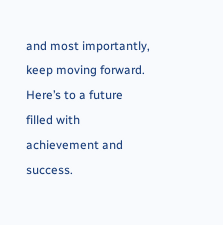and most importantly, keep moving forward. Here’s to a future filled with achievement and success.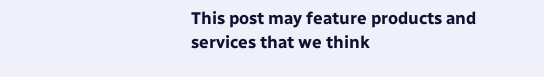This post may feature products and services that we think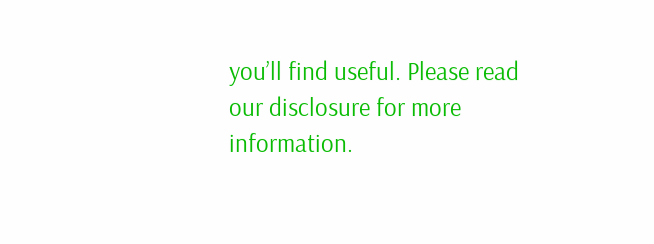you’ll find useful. Please read our disclosure for more information.